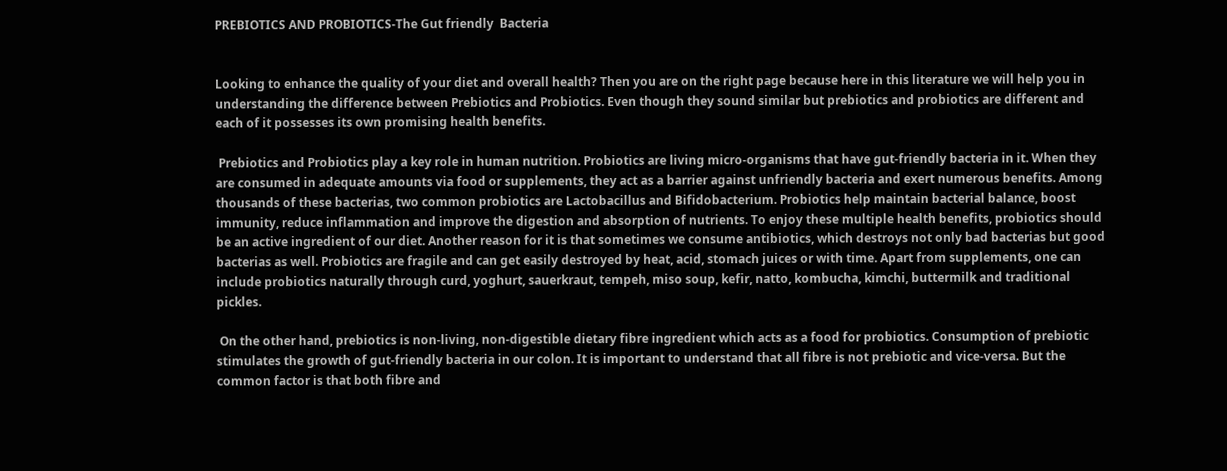PREBIOTICS AND PROBIOTICS-The Gut friendly  Bacteria


Looking to enhance the quality of your diet and overall health? Then you are on the right page because here in this literature we will help you in understanding the difference between Prebiotics and Probiotics. Even though they sound similar but prebiotics and probiotics are different and each of it possesses its own promising health benefits.

 Prebiotics and Probiotics play a key role in human nutrition. Probiotics are living micro-organisms that have gut-friendly bacteria in it. When they are consumed in adequate amounts via food or supplements, they act as a barrier against unfriendly bacteria and exert numerous benefits. Among thousands of these bacterias, two common probiotics are Lactobacillus and Bifidobacterium. Probiotics help maintain bacterial balance, boost immunity, reduce inflammation and improve the digestion and absorption of nutrients. To enjoy these multiple health benefits, probiotics should be an active ingredient of our diet. Another reason for it is that sometimes we consume antibiotics, which destroys not only bad bacterias but good bacterias as well. Probiotics are fragile and can get easily destroyed by heat, acid, stomach juices or with time. Apart from supplements, one can include probiotics naturally through curd, yoghurt, sauerkraut, tempeh, miso soup, kefir, natto, kombucha, kimchi, buttermilk and traditional pickles.

 On the other hand, prebiotics is non-living, non-digestible dietary fibre ingredient which acts as a food for probiotics. Consumption of prebiotic stimulates the growth of gut-friendly bacteria in our colon. It is important to understand that all fibre is not prebiotic and vice-versa. But the common factor is that both fibre and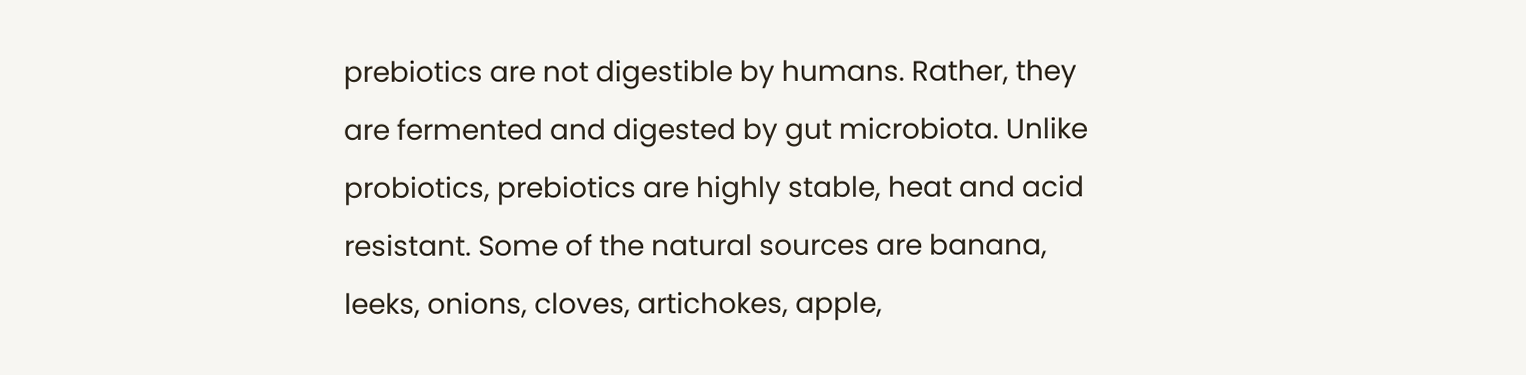prebiotics are not digestible by humans. Rather, they are fermented and digested by gut microbiota. Unlike probiotics, prebiotics are highly stable, heat and acid resistant. Some of the natural sources are banana, leeks, onions, cloves, artichokes, apple,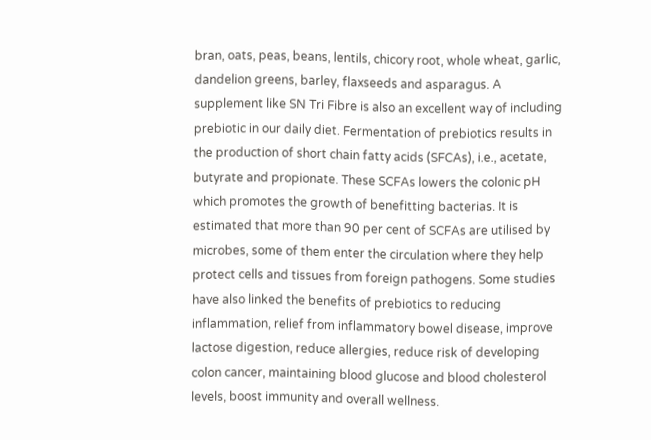bran, oats, peas, beans, lentils, chicory root, whole wheat, garlic, dandelion greens, barley, flaxseeds and asparagus. A supplement like SN Tri Fibre is also an excellent way of including prebiotic in our daily diet. Fermentation of prebiotics results in the production of short chain fatty acids (SFCAs), i.e., acetate, butyrate and propionate. These SCFAs lowers the colonic pH which promotes the growth of benefitting bacterias. It is estimated that more than 90 per cent of SCFAs are utilised by microbes, some of them enter the circulation where they help protect cells and tissues from foreign pathogens. Some studies have also linked the benefits of prebiotics to reducing inflammation, relief from inflammatory bowel disease, improve lactose digestion, reduce allergies, reduce risk of developing colon cancer, maintaining blood glucose and blood cholesterol levels, boost immunity and overall wellness.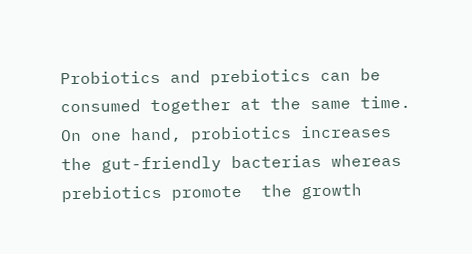Probiotics and prebiotics can be consumed together at the same time. On one hand, probiotics increases the gut-friendly bacterias whereas prebiotics promote  the growth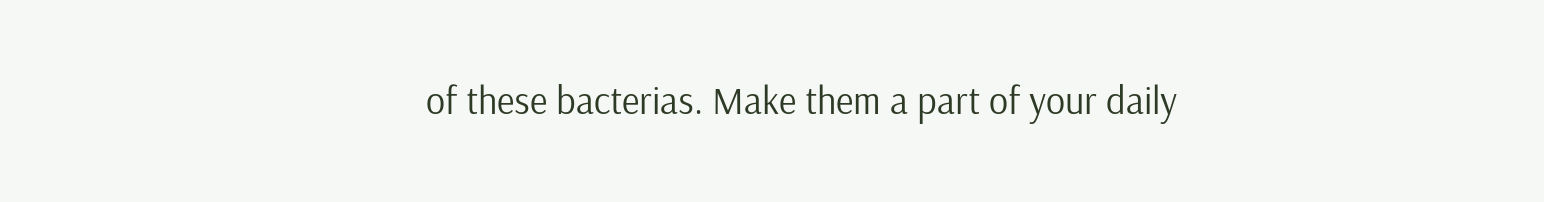of these bacterias. Make them a part of your daily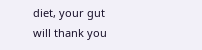diet, your gut will thank you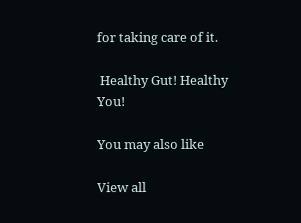for taking care of it.

 Healthy Gut! Healthy You!

You may also like

View all